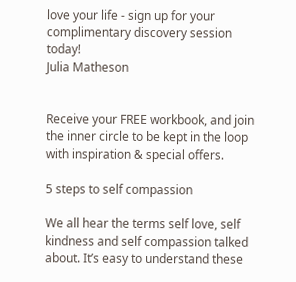love your life - sign up for your complimentary discovery session today!
Julia Matheson


Receive your FREE workbook, and join the inner circle to be kept in the loop with inspiration & special offers.

5 steps to self compassion

We all hear the terms self love, self kindness and self compassion talked about. It’s easy to understand these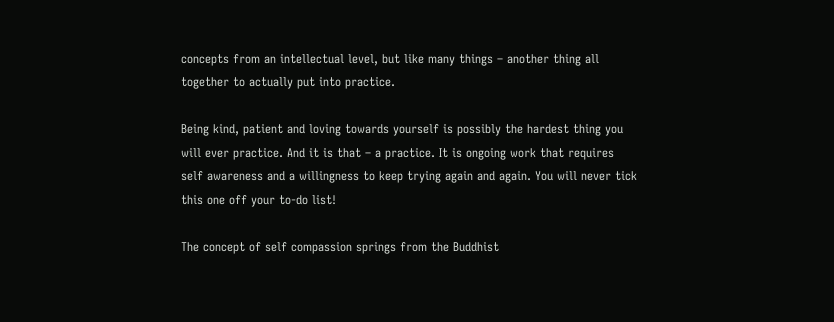concepts from an intellectual level, but like many things – another thing all together to actually put into practice.

Being kind, patient and loving towards yourself is possibly the hardest thing you will ever practice. And it is that – a practice. It is ongoing work that requires self awareness and a willingness to keep trying again and again. You will never tick this one off your to-do list!

The concept of self compassion springs from the Buddhist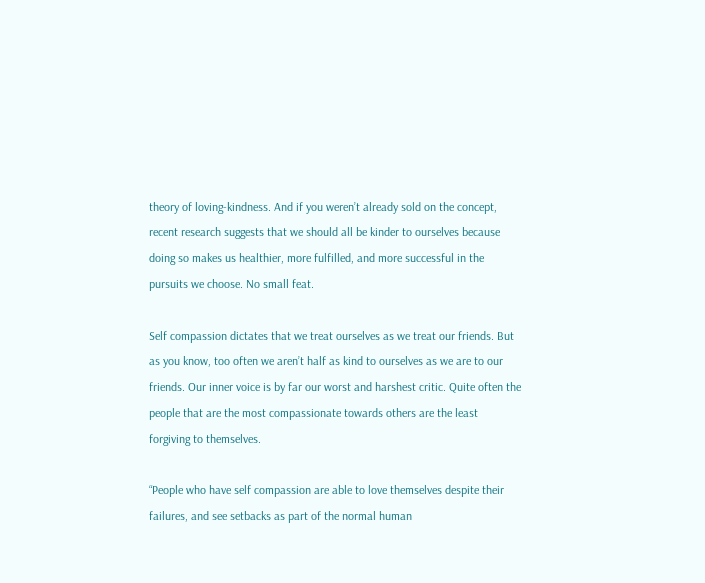theory of loving-kindness. And if you weren’t already sold on the concept, recent research suggests that we should all be kinder to ourselves because doing so makes us healthier, more fulfilled, and more successful in the pursuits we choose. No small feat.

Self compassion dictates that we treat ourselves as we treat our friends. But as you know, too often we aren’t half as kind to ourselves as we are to our friends. Our inner voice is by far our worst and harshest critic. Quite often the people that are the most compassionate towards others are the least forgiving to themselves.

“People who have self compassion are able to love themselves despite their failures, and see setbacks as part of the normal human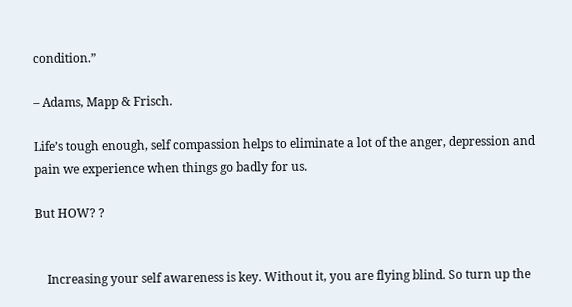condition.”

– Adams, Mapp & Frisch.

Life’s tough enough, self compassion helps to eliminate a lot of the anger, depression and pain we experience when things go badly for us.

But HOW? ?


    Increasing your self awareness is key. Without it, you are flying blind. So turn up the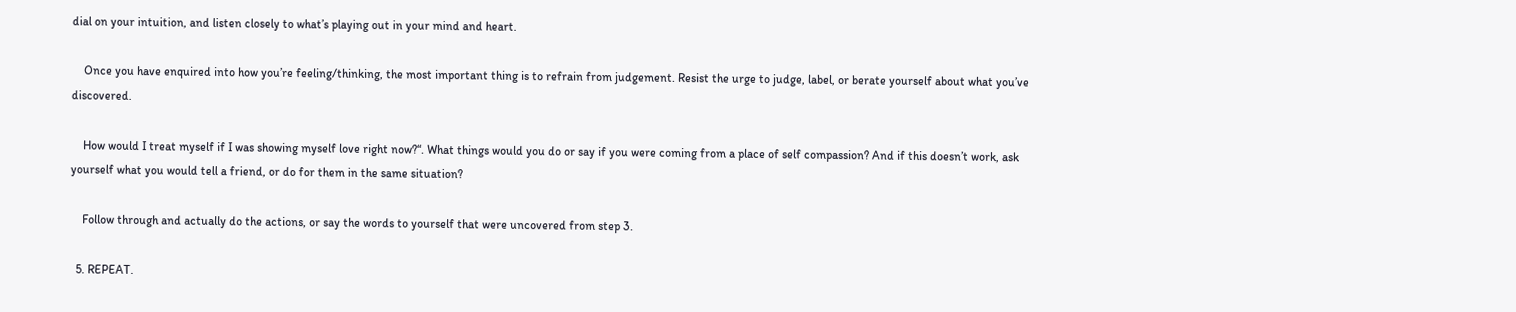dial on your intuition, and listen closely to what’s playing out in your mind and heart.

    Once you have enquired into how you’re feeling/thinking, the most important thing is to refrain from judgement. Resist the urge to judge, label, or berate yourself about what you’ve discovered.

    How would I treat myself if I was showing myself love right now?“. What things would you do or say if you were coming from a place of self compassion? And if this doesn’t work, ask yourself what you would tell a friend, or do for them in the same situation?

    Follow through and actually do the actions, or say the words to yourself that were uncovered from step 3.

  5. REPEAT.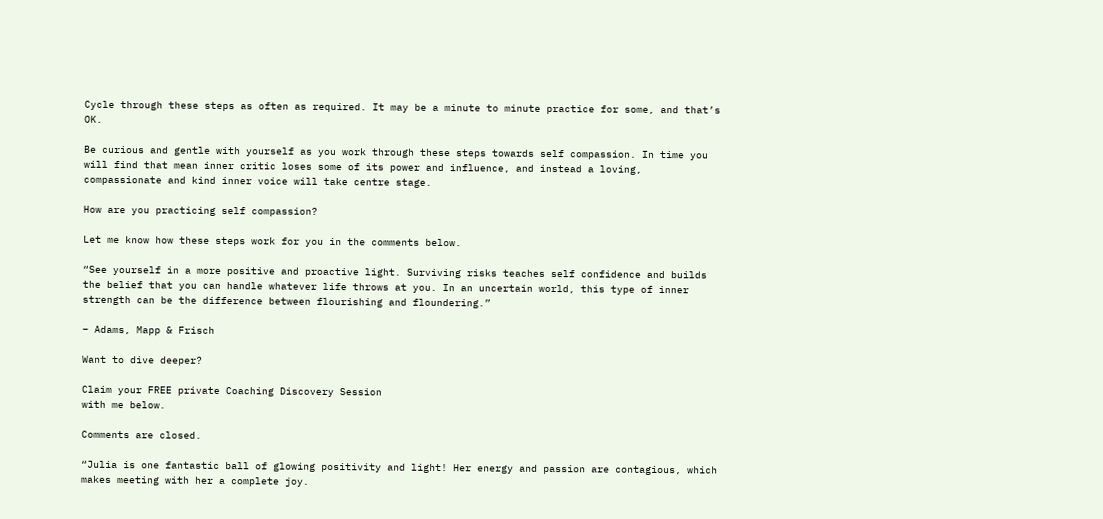Cycle through these steps as often as required. It may be a minute to minute practice for some, and that’s OK.

Be curious and gentle with yourself as you work through these steps towards self compassion. In time you will find that mean inner critic loses some of its power and influence, and instead a loving, compassionate and kind inner voice will take centre stage.

How are you practicing self compassion?

Let me know how these steps work for you in the comments below.

“See yourself in a more positive and proactive light. Surviving risks teaches self confidence and builds the belief that you can handle whatever life throws at you. In an uncertain world, this type of inner strength can be the difference between flourishing and floundering.”

– Adams, Mapp & Frisch

Want to dive deeper?

Claim your FREE private Coaching Discovery Session
with me below.

Comments are closed.

“Julia is one fantastic ball of glowing positivity and light! Her energy and passion are contagious, which makes meeting with her a complete joy.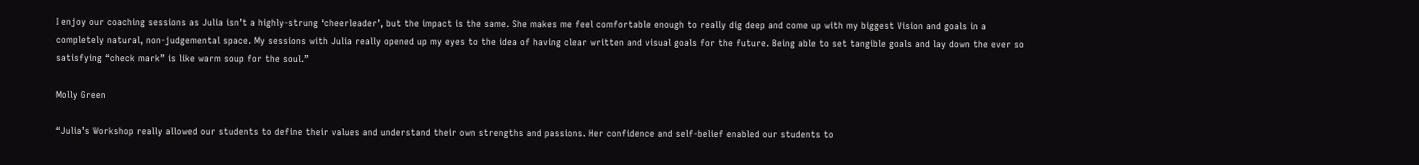I enjoy our coaching sessions as Julia isn’t a highly-strung ‘cheerleader’, but the impact is the same. She makes me feel comfortable enough to really dig deep and come up with my biggest Vision and goals in a completely natural, non-judgemental space. My sessions with Julia really opened up my eyes to the idea of having clear written and visual goals for the future. Being able to set tangible goals and lay down the ever so satisfying “check mark” is like warm soup for the soul.”

Molly Green

“Julia’s Workshop really allowed our students to define their values and understand their own strengths and passions. Her confidence and self-belief enabled our students to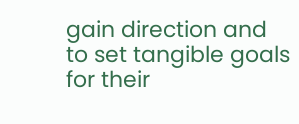gain direction and to set tangible goals for their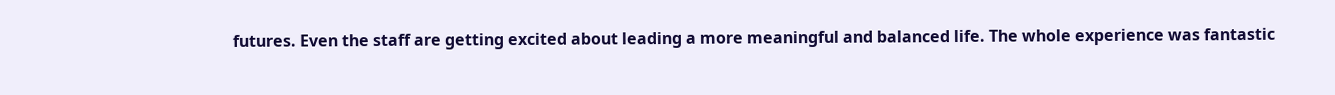futures. Even the staff are getting excited about leading a more meaningful and balanced life. The whole experience was fantastic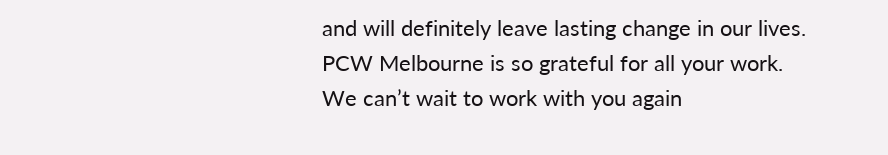and will definitely leave lasting change in our lives. PCW Melbourne is so grateful for all your work. We can’t wait to work with you again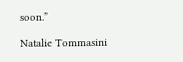soon.”

Natalie Tommasini